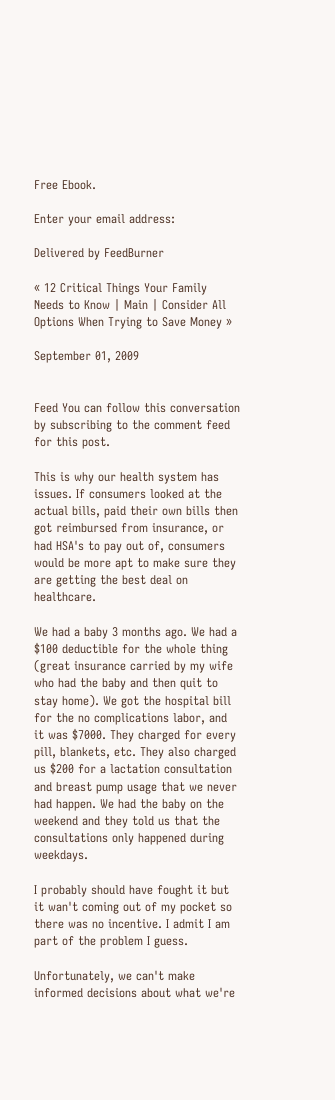Free Ebook.

Enter your email address:

Delivered by FeedBurner

« 12 Critical Things Your Family Needs to Know | Main | Consider All Options When Trying to Save Money »

September 01, 2009


Feed You can follow this conversation by subscribing to the comment feed for this post.

This is why our health system has issues. If consumers looked at the actual bills, paid their own bills then got reimbursed from insurance, or had HSA's to pay out of, consumers would be more apt to make sure they are getting the best deal on healthcare.

We had a baby 3 months ago. We had a $100 deductible for the whole thing (great insurance carried by my wife who had the baby and then quit to stay home). We got the hospital bill for the no complications labor, and it was $7000. They charged for every pill, blankets, etc. They also charged us $200 for a lactation consultation and breast pump usage that we never had happen. We had the baby on the weekend and they told us that the consultations only happened during weekdays.

I probably should have fought it but it wan't coming out of my pocket so there was no incentive. I admit I am part of the problem I guess.

Unfortunately, we can't make informed decisions about what we're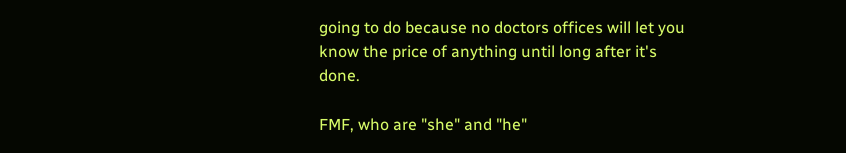going to do because no doctors offices will let you know the price of anything until long after it's done.

FMF, who are "she" and "he"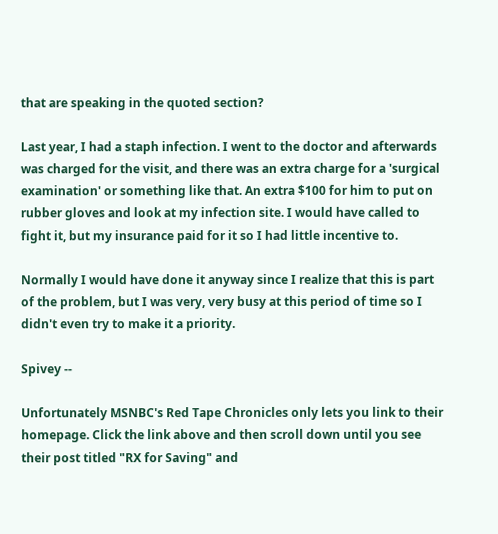that are speaking in the quoted section?

Last year, I had a staph infection. I went to the doctor and afterwards was charged for the visit, and there was an extra charge for a 'surgical examination' or something like that. An extra $100 for him to put on rubber gloves and look at my infection site. I would have called to fight it, but my insurance paid for it so I had little incentive to.

Normally I would have done it anyway since I realize that this is part of the problem, but I was very, very busy at this period of time so I didn't even try to make it a priority.

Spivey --

Unfortunately MSNBC's Red Tape Chronicles only lets you link to their homepage. Click the link above and then scroll down until you see their post titled "RX for Saving" and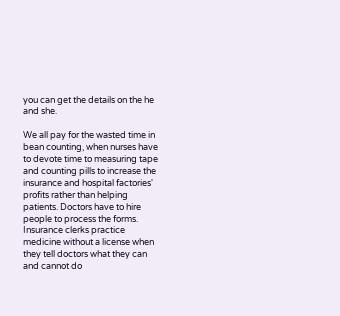you can get the details on the he and she.

We all pay for the wasted time in bean counting, when nurses have to devote time to measuring tape and counting pills to increase the insurance and hospital factories' profits rather than helping patients. Doctors have to hire people to process the forms. Insurance clerks practice medicine without a license when they tell doctors what they can and cannot do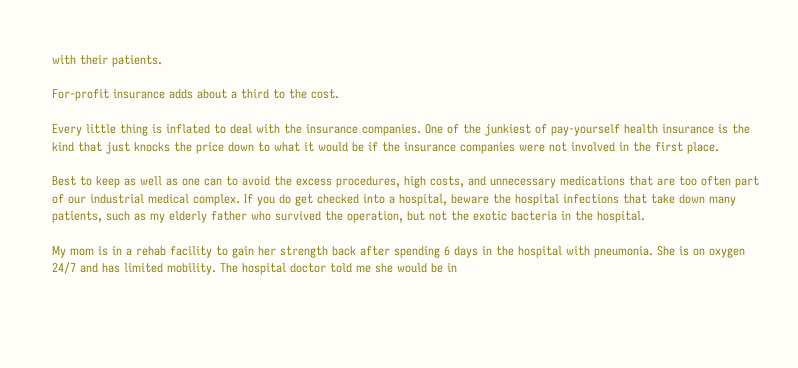with their patients.

For-profit insurance adds about a third to the cost.

Every little thing is inflated to deal with the insurance companies. One of the junkiest of pay-yourself health insurance is the kind that just knocks the price down to what it would be if the insurance companies were not involved in the first place.

Best to keep as well as one can to avoid the excess procedures, high costs, and unnecessary medications that are too often part of our industrial medical complex. If you do get checked into a hospital, beware the hospital infections that take down many patients, such as my elderly father who survived the operation, but not the exotic bacteria in the hospital.

My mom is in a rehab facility to gain her strength back after spending 6 days in the hospital with pneumonia. She is on oxygen 24/7 and has limited mobility. The hospital doctor told me she would be in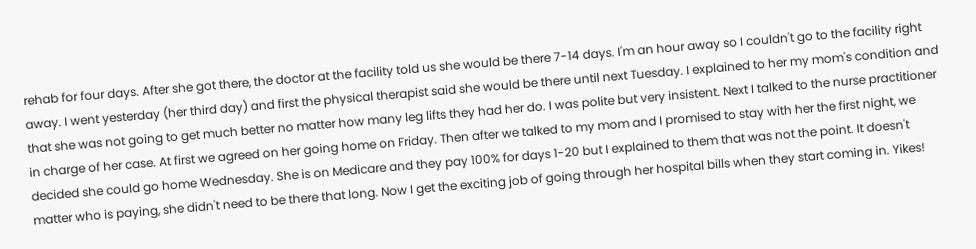rehab for four days. After she got there, the doctor at the facility told us she would be there 7-14 days. I'm an hour away so I couldn't go to the facility right away. I went yesterday (her third day) and first the physical therapist said she would be there until next Tuesday. I explained to her my mom's condition and that she was not going to get much better no matter how many leg lifts they had her do. I was polite but very insistent. Next I talked to the nurse practitioner in charge of her case. At first we agreed on her going home on Friday. Then after we talked to my mom and I promised to stay with her the first night, we decided she could go home Wednesday. She is on Medicare and they pay 100% for days 1-20 but I explained to them that was not the point. It doesn't matter who is paying, she didn't need to be there that long. Now I get the exciting job of going through her hospital bills when they start coming in. Yikes!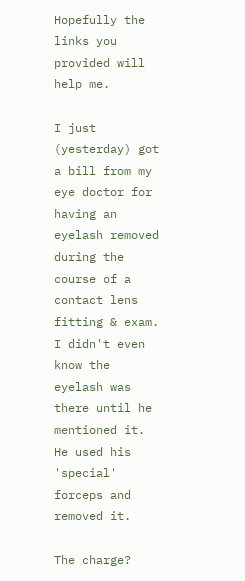Hopefully the links you provided will help me.

I just (yesterday) got a bill from my eye doctor for having an eyelash removed during the course of a contact lens fitting & exam. I didn't even know the eyelash was there until he mentioned it. He used his 'special' forceps and removed it.

The charge?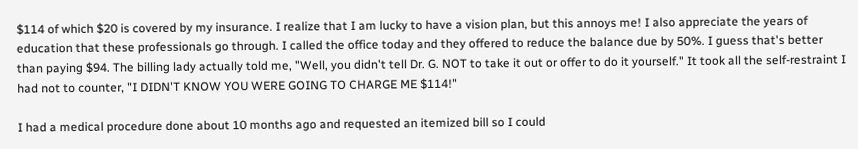$114 of which $20 is covered by my insurance. I realize that I am lucky to have a vision plan, but this annoys me! I also appreciate the years of education that these professionals go through. I called the office today and they offered to reduce the balance due by 50%. I guess that's better than paying $94. The billing lady actually told me, "Well, you didn't tell Dr. G. NOT to take it out or offer to do it yourself." It took all the self-restraint I had not to counter, "I DIDN'T KNOW YOU WERE GOING TO CHARGE ME $114!"

I had a medical procedure done about 10 months ago and requested an itemized bill so I could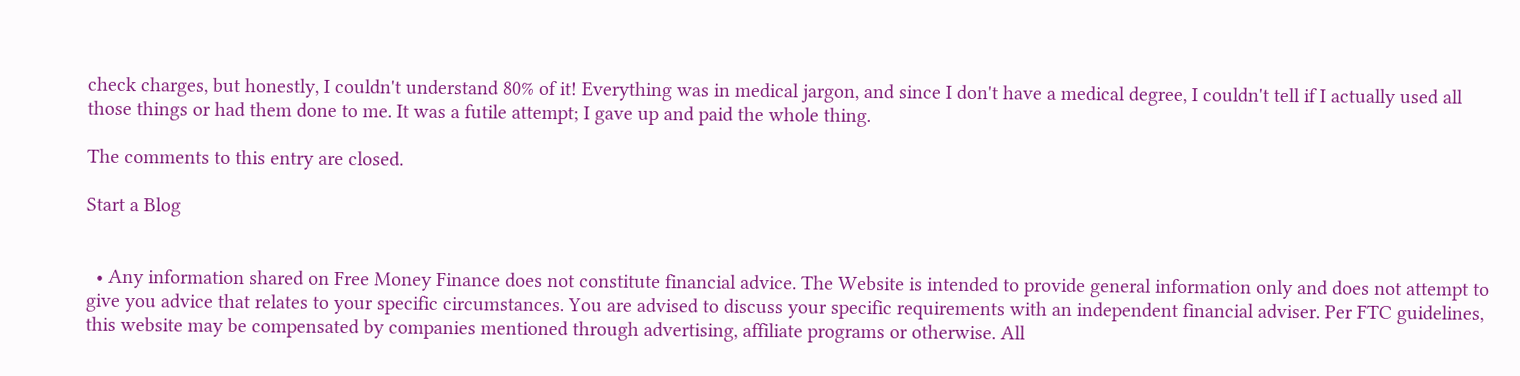check charges, but honestly, I couldn't understand 80% of it! Everything was in medical jargon, and since I don't have a medical degree, I couldn't tell if I actually used all those things or had them done to me. It was a futile attempt; I gave up and paid the whole thing.

The comments to this entry are closed.

Start a Blog


  • Any information shared on Free Money Finance does not constitute financial advice. The Website is intended to provide general information only and does not attempt to give you advice that relates to your specific circumstances. You are advised to discuss your specific requirements with an independent financial adviser. Per FTC guidelines, this website may be compensated by companies mentioned through advertising, affiliate programs or otherwise. All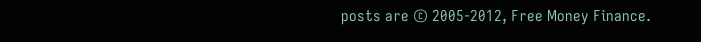posts are © 2005-2012, Free Money Finance.